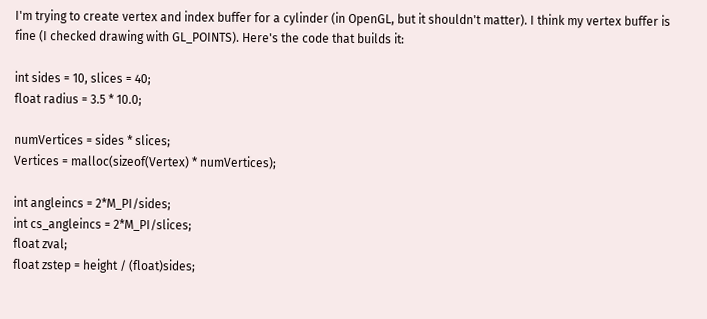I'm trying to create vertex and index buffer for a cylinder (in OpenGL, but it shouldn't matter). I think my vertex buffer is fine (I checked drawing with GL_POINTS). Here's the code that builds it:

int sides = 10, slices = 40;
float radius = 3.5 * 10.0;

numVertices = sides * slices;
Vertices = malloc(sizeof(Vertex) * numVertices);

int angleincs = 2*M_PI/sides;
int cs_angleincs = 2*M_PI/slices;
float zval;
float zstep = height / (float)sides;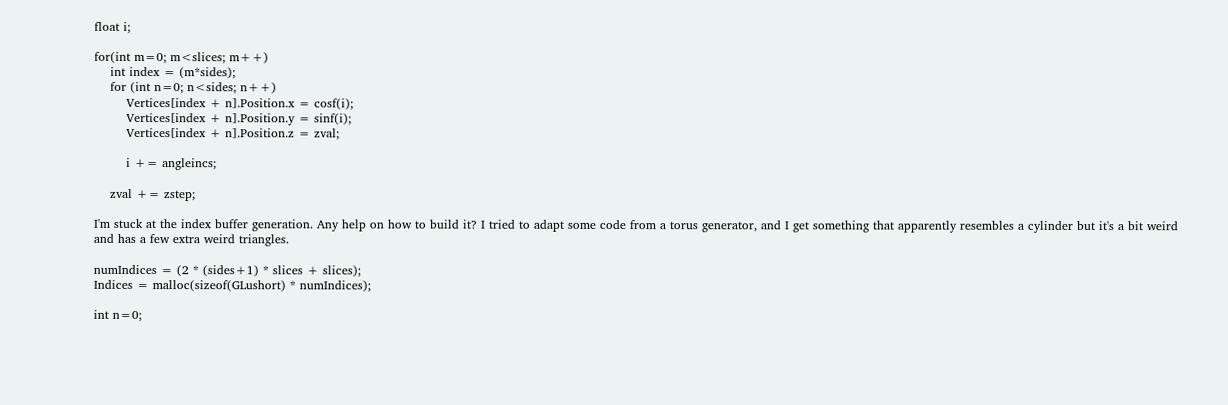float i;

for(int m=0; m<slices; m++)
    int index = (m*sides);
    for (int n=0; n<sides; n++)
        Vertices[index + n].Position.x = cosf(i);
        Vertices[index + n].Position.y = sinf(i);
        Vertices[index + n].Position.z = zval;

        i += angleincs;

    zval += zstep;

I'm stuck at the index buffer generation. Any help on how to build it? I tried to adapt some code from a torus generator, and I get something that apparently resembles a cylinder but it's a bit weird and has a few extra weird triangles.

numIndices = (2 * (sides+1) * slices + slices);
Indices = malloc(sizeof(GLushort) * numIndices);

int n=0;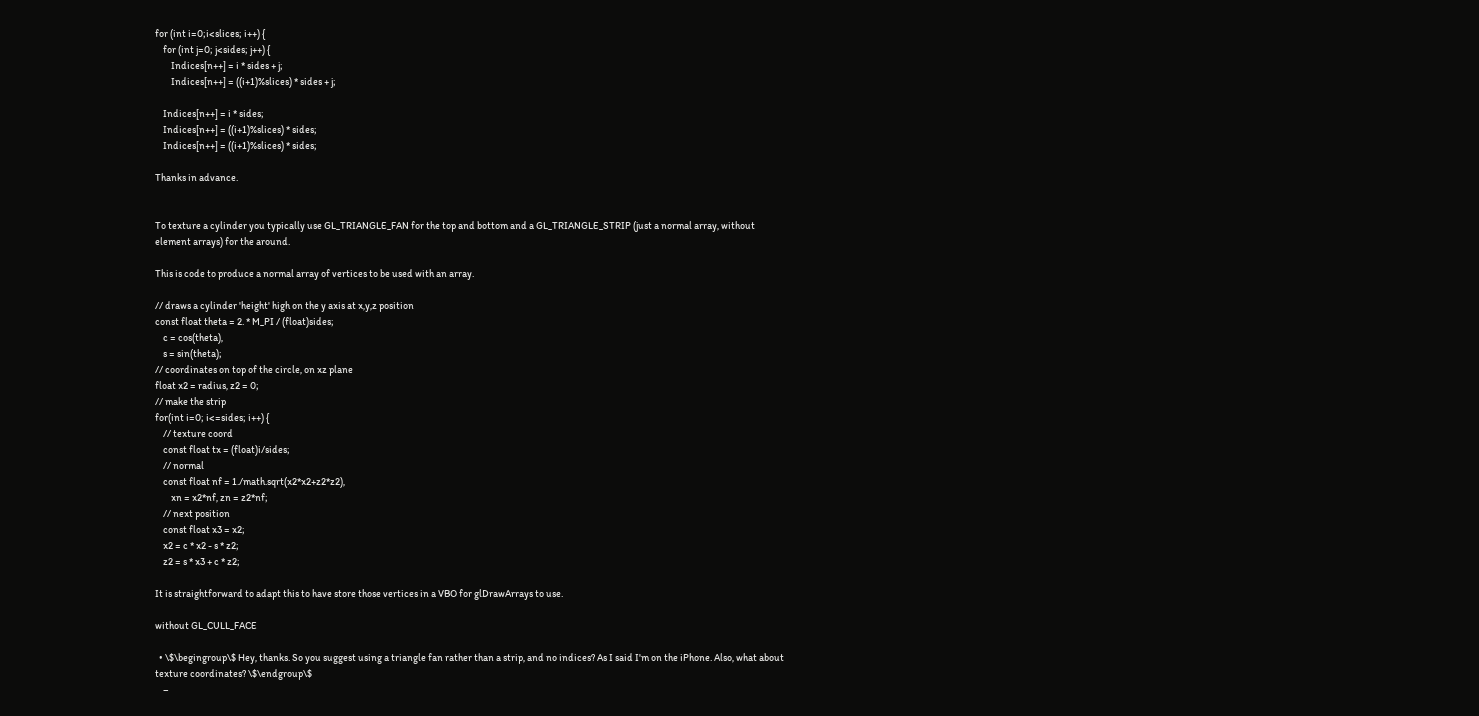for (int i=0;i<slices; i++) {
    for (int j=0; j<sides; j++) {
        Indices[n++] = i * sides + j;
        Indices[n++] = ((i+1)%slices) * sides + j;

    Indices[n++] = i * sides;
    Indices[n++] = ((i+1)%slices) * sides;
    Indices[n++] = ((i+1)%slices) * sides;

Thanks in advance.


To texture a cylinder you typically use GL_TRIANGLE_FAN for the top and bottom and a GL_TRIANGLE_STRIP (just a normal array, without element arrays) for the around.

This is code to produce a normal array of vertices to be used with an array.

// draws a cylinder 'height' high on the y axis at x,y,z position
const float theta = 2. * M_PI / (float)sides;
    c = cos(theta),
    s = sin(theta);
// coordinates on top of the circle, on xz plane
float x2 = radius, z2 = 0;
// make the strip
for(int i=0; i<=sides; i++) {
    // texture coord
    const float tx = (float)i/sides;
    // normal
    const float nf = 1./math.sqrt(x2*x2+z2*z2),
        xn = x2*nf, zn = z2*nf;
    // next position
    const float x3 = x2;
    x2 = c * x2 - s * z2;
    z2 = s * x3 + c * z2;

It is straightforward to adapt this to have store those vertices in a VBO for glDrawArrays to use.

without GL_CULL_FACE

  • \$\begingroup\$ Hey, thanks. So you suggest using a triangle fan rather than a strip, and no indices? As I said I'm on the iPhone. Also, what about texture coordinates? \$\endgroup\$
    –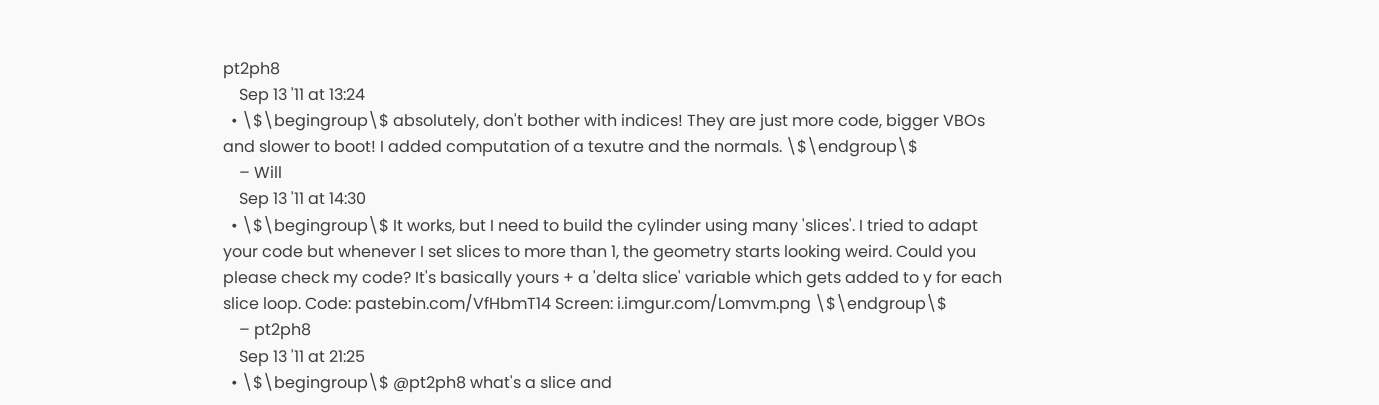pt2ph8
    Sep 13 '11 at 13:24
  • \$\begingroup\$ absolutely, don't bother with indices! They are just more code, bigger VBOs and slower to boot! I added computation of a texutre and the normals. \$\endgroup\$
    – Will
    Sep 13 '11 at 14:30
  • \$\begingroup\$ It works, but I need to build the cylinder using many 'slices'. I tried to adapt your code but whenever I set slices to more than 1, the geometry starts looking weird. Could you please check my code? It's basically yours + a 'delta slice' variable which gets added to y for each slice loop. Code: pastebin.com/VfHbmT14 Screen: i.imgur.com/Lomvm.png \$\endgroup\$
    – pt2ph8
    Sep 13 '11 at 21:25
  • \$\begingroup\$ @pt2ph8 what's a slice and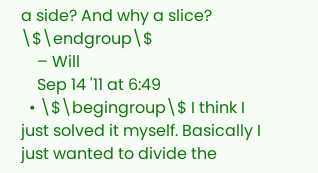a side? And why a slice? \$\endgroup\$
    – Will
    Sep 14 '11 at 6:49
  • \$\begingroup\$ I think I just solved it myself. Basically I just wanted to divide the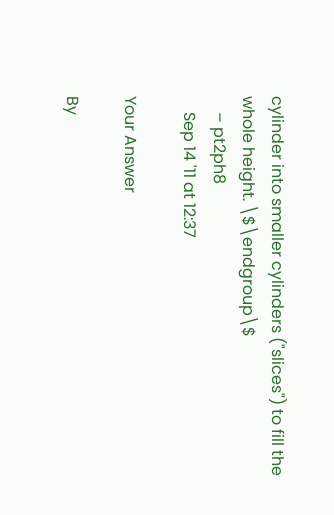cylinder into smaller cylinders ("slices") to fill the whole height. \$\endgroup\$
    – pt2ph8
    Sep 14 '11 at 12:37

Your Answer

By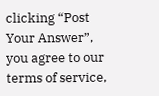clicking “Post Your Answer”, you agree to our terms of service,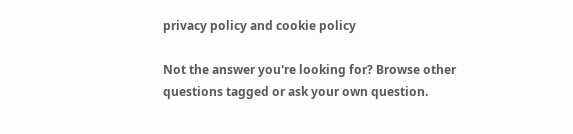privacy policy and cookie policy

Not the answer you're looking for? Browse other questions tagged or ask your own question.